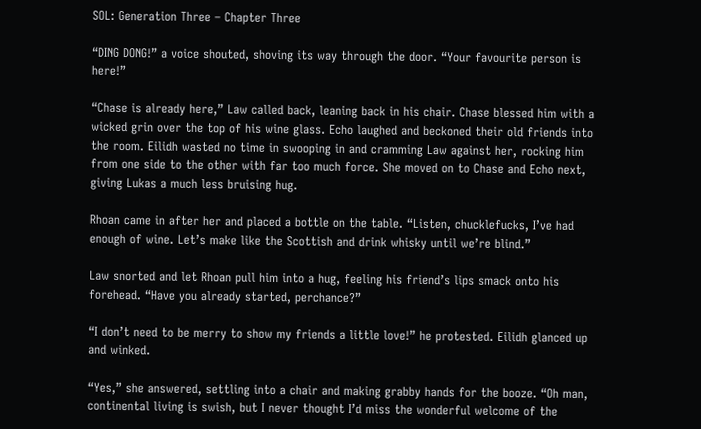SOL: Generation Three – Chapter Three

“DING DONG!” a voice shouted, shoving its way through the door. “Your favourite person is here!”

“Chase is already here,” Law called back, leaning back in his chair. Chase blessed him with a wicked grin over the top of his wine glass. Echo laughed and beckoned their old friends into the room. Eilidh wasted no time in swooping in and cramming Law against her, rocking him from one side to the other with far too much force. She moved on to Chase and Echo next, giving Lukas a much less bruising hug.

Rhoan came in after her and placed a bottle on the table. “Listen, chucklefucks, I’ve had enough of wine. Let’s make like the Scottish and drink whisky until we’re blind.”

Law snorted and let Rhoan pull him into a hug, feeling his friend’s lips smack onto his forehead. “Have you already started, perchance?”

“I don’t need to be merry to show my friends a little love!” he protested. Eilidh glanced up and winked.

“Yes,” she answered, settling into a chair and making grabby hands for the booze. “Oh man, continental living is swish, but I never thought I’d miss the wonderful welcome of the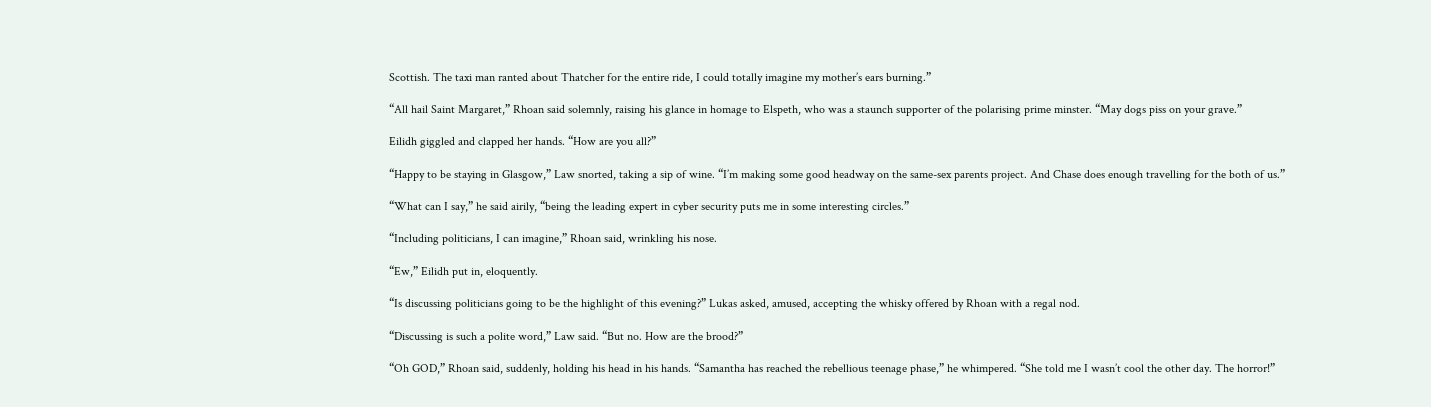Scottish. The taxi man ranted about Thatcher for the entire ride, I could totally imagine my mother’s ears burning.”

“All hail Saint Margaret,” Rhoan said solemnly, raising his glance in homage to Elspeth, who was a staunch supporter of the polarising prime minster. “May dogs piss on your grave.”

Eilidh giggled and clapped her hands. “How are you all?”

“Happy to be staying in Glasgow,” Law snorted, taking a sip of wine. “I’m making some good headway on the same-sex parents project. And Chase does enough travelling for the both of us.”

“What can I say,” he said airily, “being the leading expert in cyber security puts me in some interesting circles.”

“Including politicians, I can imagine,” Rhoan said, wrinkling his nose.

“Ew,” Eilidh put in, eloquently.

“Is discussing politicians going to be the highlight of this evening?” Lukas asked, amused, accepting the whisky offered by Rhoan with a regal nod.

“Discussing is such a polite word,” Law said. “But no. How are the brood?”

“Oh GOD,” Rhoan said, suddenly, holding his head in his hands. “Samantha has reached the rebellious teenage phase,” he whimpered. “She told me I wasn’t cool the other day. The horror!”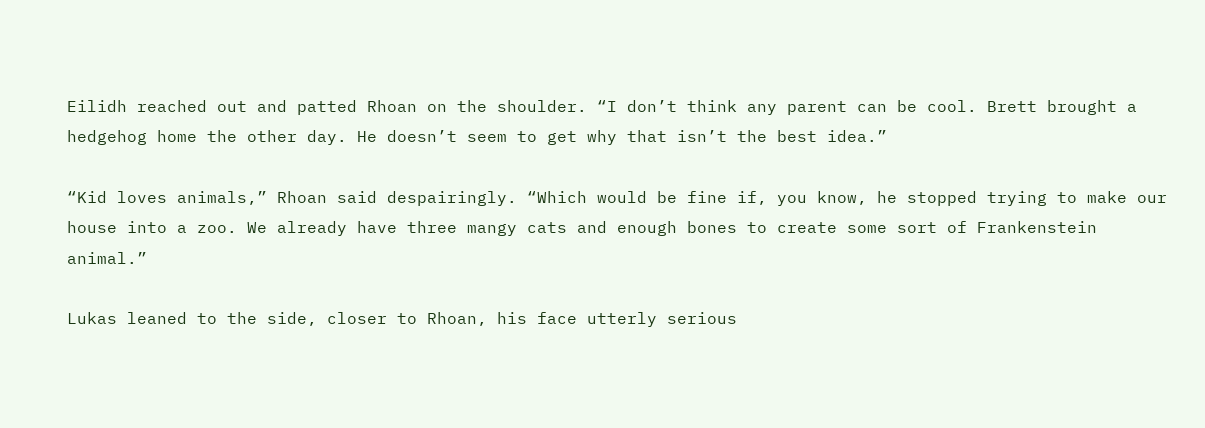Eilidh reached out and patted Rhoan on the shoulder. “I don’t think any parent can be cool. Brett brought a hedgehog home the other day. He doesn’t seem to get why that isn’t the best idea.”

“Kid loves animals,” Rhoan said despairingly. “Which would be fine if, you know, he stopped trying to make our house into a zoo. We already have three mangy cats and enough bones to create some sort of Frankenstein animal.”

Lukas leaned to the side, closer to Rhoan, his face utterly serious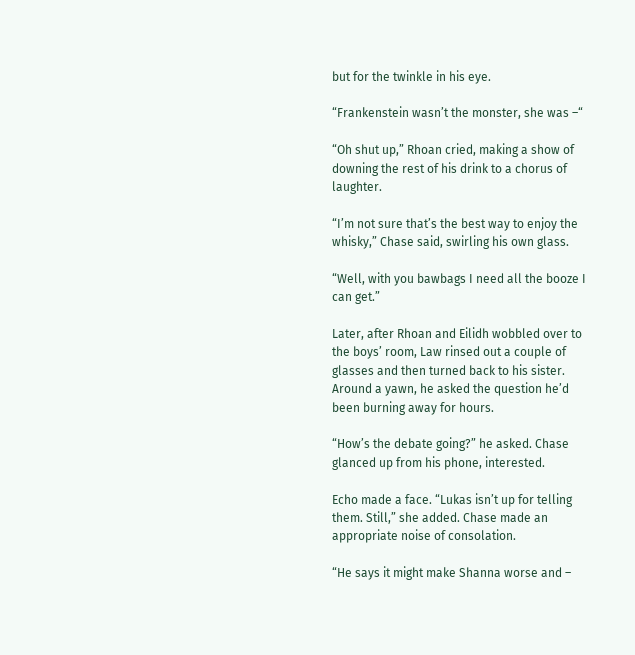but for the twinkle in his eye.

“Frankenstein wasn’t the monster, she was –“

“Oh shut up,” Rhoan cried, making a show of downing the rest of his drink to a chorus of laughter.

“I’m not sure that’s the best way to enjoy the whisky,” Chase said, swirling his own glass.

“Well, with you bawbags I need all the booze I can get.”

Later, after Rhoan and Eilidh wobbled over to the boys’ room, Law rinsed out a couple of glasses and then turned back to his sister. Around a yawn, he asked the question he’d been burning away for hours.

“How’s the debate going?” he asked. Chase glanced up from his phone, interested.

Echo made a face. “Lukas isn’t up for telling them. Still,” she added. Chase made an appropriate noise of consolation.

“He says it might make Shanna worse and –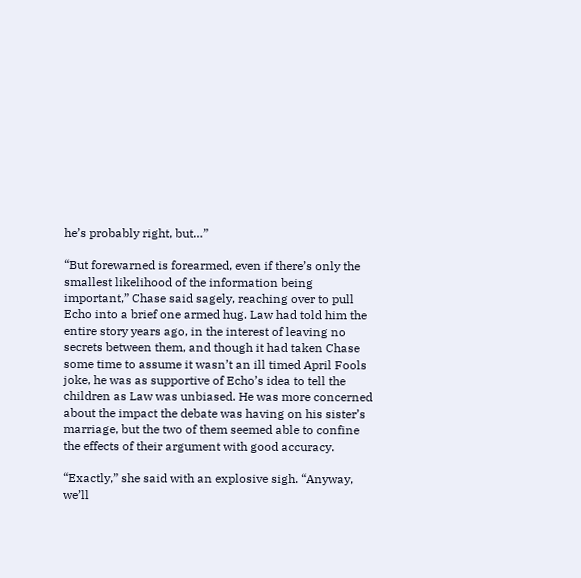he’s probably right, but…”

“But forewarned is forearmed, even if there’s only the smallest likelihood of the information being important,” Chase said sagely, reaching over to pull Echo into a brief one armed hug. Law had told him the entire story years ago, in the interest of leaving no secrets between them, and though it had taken Chase some time to assume it wasn’t an ill timed April Fools joke, he was as supportive of Echo’s idea to tell the children as Law was unbiased. He was more concerned about the impact the debate was having on his sister’s marriage, but the two of them seemed able to confine the effects of their argument with good accuracy.

“Exactly,” she said with an explosive sigh. “Anyway, we’ll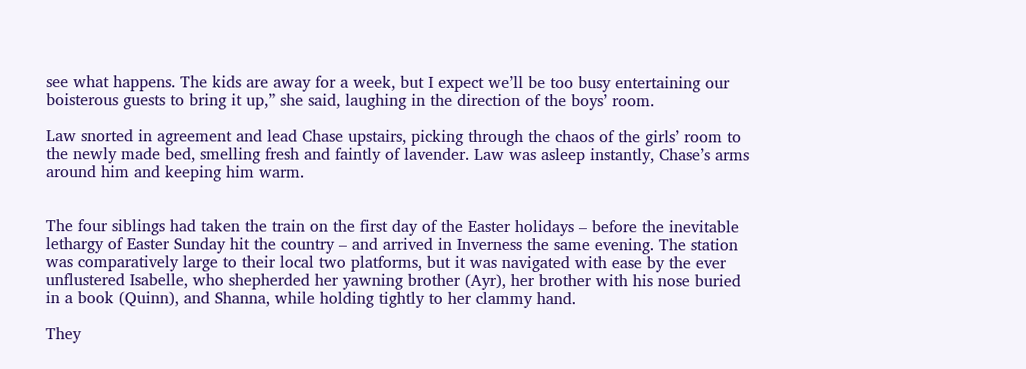see what happens. The kids are away for a week, but I expect we’ll be too busy entertaining our boisterous guests to bring it up,” she said, laughing in the direction of the boys’ room.

Law snorted in agreement and lead Chase upstairs, picking through the chaos of the girls’ room to the newly made bed, smelling fresh and faintly of lavender. Law was asleep instantly, Chase’s arms around him and keeping him warm.


The four siblings had taken the train on the first day of the Easter holidays – before the inevitable lethargy of Easter Sunday hit the country – and arrived in Inverness the same evening. The station was comparatively large to their local two platforms, but it was navigated with ease by the ever unflustered Isabelle, who shepherded her yawning brother (Ayr), her brother with his nose buried in a book (Quinn), and Shanna, while holding tightly to her clammy hand.

They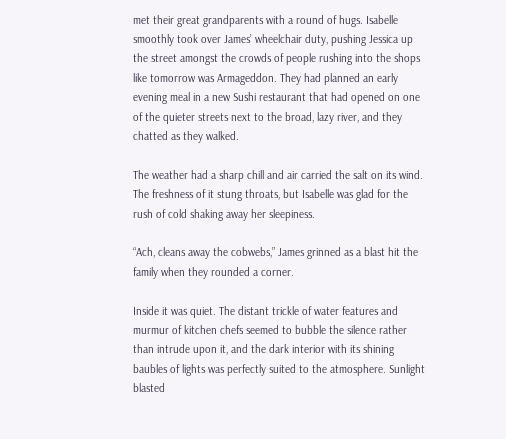met their great grandparents with a round of hugs. Isabelle smoothly took over James’ wheelchair duty, pushing Jessica up the street amongst the crowds of people rushing into the shops like tomorrow was Armageddon. They had planned an early evening meal in a new Sushi restaurant that had opened on one of the quieter streets next to the broad, lazy river, and they chatted as they walked.

The weather had a sharp chill and air carried the salt on its wind. The freshness of it stung throats, but Isabelle was glad for the rush of cold shaking away her sleepiness.

“Ach, cleans away the cobwebs,” James grinned as a blast hit the family when they rounded a corner.

Inside it was quiet. The distant trickle of water features and murmur of kitchen chefs seemed to bubble the silence rather than intrude upon it, and the dark interior with its shining baubles of lights was perfectly suited to the atmosphere. Sunlight blasted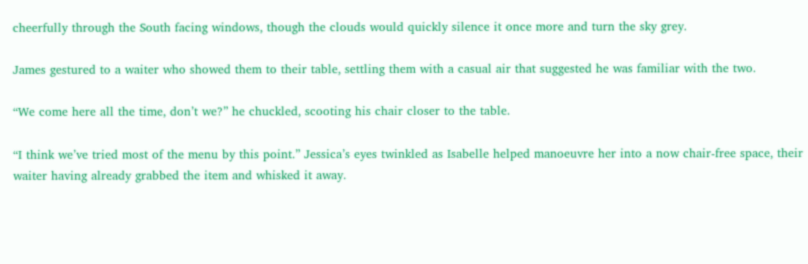cheerfully through the South facing windows, though the clouds would quickly silence it once more and turn the sky grey.

James gestured to a waiter who showed them to their table, settling them with a casual air that suggested he was familiar with the two.

“We come here all the time, don’t we?” he chuckled, scooting his chair closer to the table.

“I think we’ve tried most of the menu by this point.” Jessica’s eyes twinkled as Isabelle helped manoeuvre her into a now chair-free space, their waiter having already grabbed the item and whisked it away.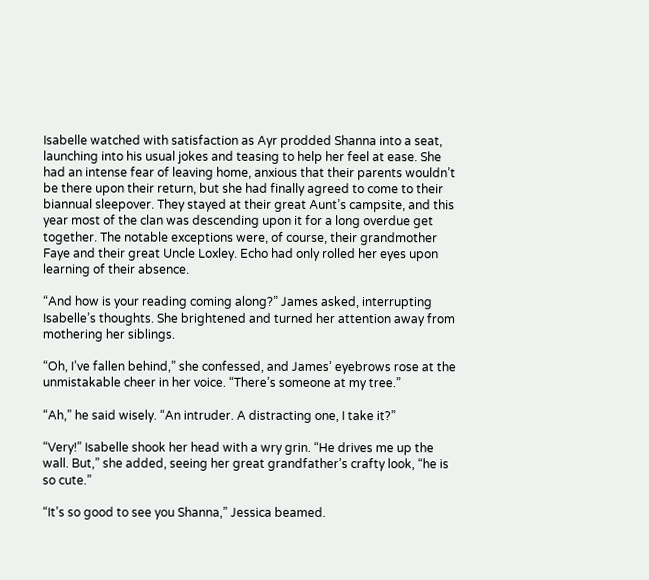Isabelle watched with satisfaction as Ayr prodded Shanna into a seat, launching into his usual jokes and teasing to help her feel at ease. She had an intense fear of leaving home, anxious that their parents wouldn’t be there upon their return, but she had finally agreed to come to their biannual sleepover. They stayed at their great Aunt’s campsite, and this year most of the clan was descending upon it for a long overdue get together. The notable exceptions were, of course, their grandmother Faye and their great Uncle Loxley. Echo had only rolled her eyes upon learning of their absence.

“And how is your reading coming along?” James asked, interrupting Isabelle’s thoughts. She brightened and turned her attention away from mothering her siblings.

“Oh, I’ve fallen behind,” she confessed, and James’ eyebrows rose at the unmistakable cheer in her voice. “There’s someone at my tree.”

“Ah,” he said wisely. “An intruder. A distracting one, I take it?”

“Very!” Isabelle shook her head with a wry grin. “He drives me up the wall. But,” she added, seeing her great grandfather’s crafty look, “he is so cute.”

“It’s so good to see you Shanna,” Jessica beamed.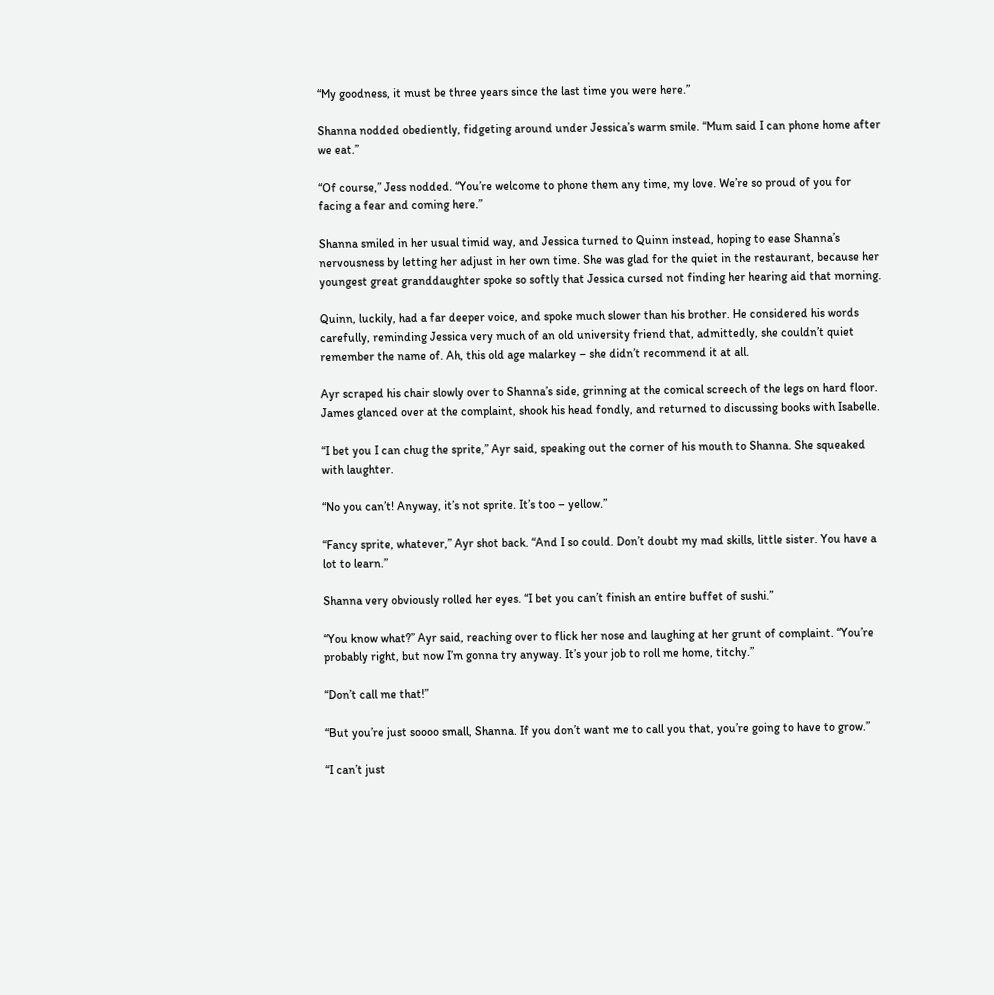“My goodness, it must be three years since the last time you were here.”

Shanna nodded obediently, fidgeting around under Jessica’s warm smile. “Mum said I can phone home after we eat.”

“Of course,” Jess nodded. “You’re welcome to phone them any time, my love. We’re so proud of you for facing a fear and coming here.”

Shanna smiled in her usual timid way, and Jessica turned to Quinn instead, hoping to ease Shanna’s nervousness by letting her adjust in her own time. She was glad for the quiet in the restaurant, because her youngest great granddaughter spoke so softly that Jessica cursed not finding her hearing aid that morning.

Quinn, luckily, had a far deeper voice, and spoke much slower than his brother. He considered his words carefully, reminding Jessica very much of an old university friend that, admittedly, she couldn’t quiet remember the name of. Ah, this old age malarkey – she didn’t recommend it at all.

Ayr scraped his chair slowly over to Shanna’s side, grinning at the comical screech of the legs on hard floor. James glanced over at the complaint, shook his head fondly, and returned to discussing books with Isabelle.

“I bet you I can chug the sprite,” Ayr said, speaking out the corner of his mouth to Shanna. She squeaked with laughter.

“No you can’t! Anyway, it’s not sprite. It’s too – yellow.”

“Fancy sprite, whatever,” Ayr shot back. “And I so could. Don’t doubt my mad skills, little sister. You have a lot to learn.”

Shanna very obviously rolled her eyes. “I bet you can’t finish an entire buffet of sushi.”

“You know what?” Ayr said, reaching over to flick her nose and laughing at her grunt of complaint. “You’re probably right, but now I’m gonna try anyway. It’s your job to roll me home, titchy.”

“Don’t call me that!”

“But you’re just soooo small, Shanna. If you don’t want me to call you that, you’re going to have to grow.”

“I can’t just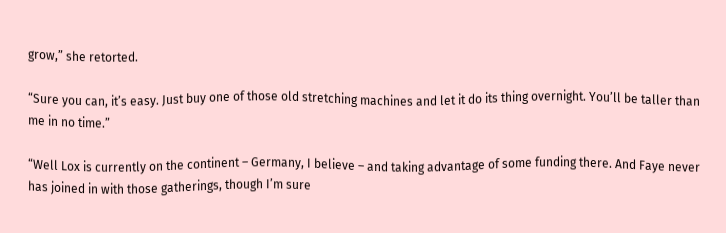grow,” she retorted.

“Sure you can, it’s easy. Just buy one of those old stretching machines and let it do its thing overnight. You’ll be taller than me in no time.”

“Well Lox is currently on the continent – Germany, I believe – and taking advantage of some funding there. And Faye never has joined in with those gatherings, though I’m sure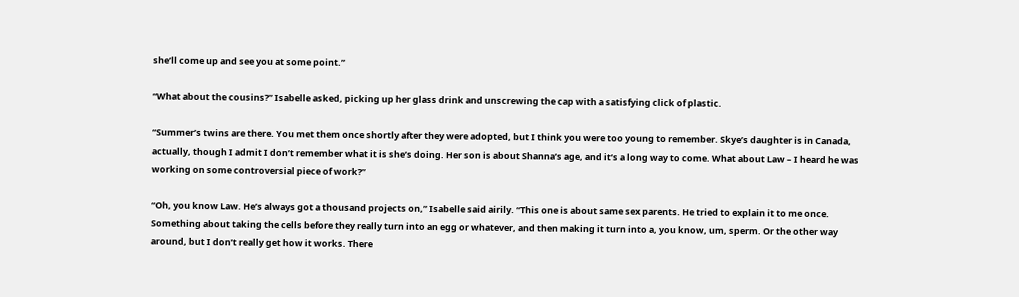she’ll come up and see you at some point.”

“What about the cousins?” Isabelle asked, picking up her glass drink and unscrewing the cap with a satisfying click of plastic.

“Summer’s twins are there. You met them once shortly after they were adopted, but I think you were too young to remember. Skye’s daughter is in Canada, actually, though I admit I don’t remember what it is she’s doing. Her son is about Shanna’s age, and it’s a long way to come. What about Law – I heard he was working on some controversial piece of work?”

“Oh, you know Law. He’s always got a thousand projects on,” Isabelle said airily. “This one is about same sex parents. He tried to explain it to me once. Something about taking the cells before they really turn into an egg or whatever, and then making it turn into a, you know, um, sperm. Or the other way around, but I don’t really get how it works. There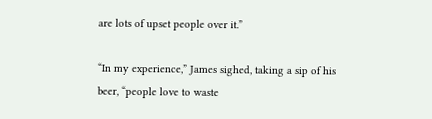are lots of upset people over it.”

“In my experience,” James sighed, taking a sip of his beer, “people love to waste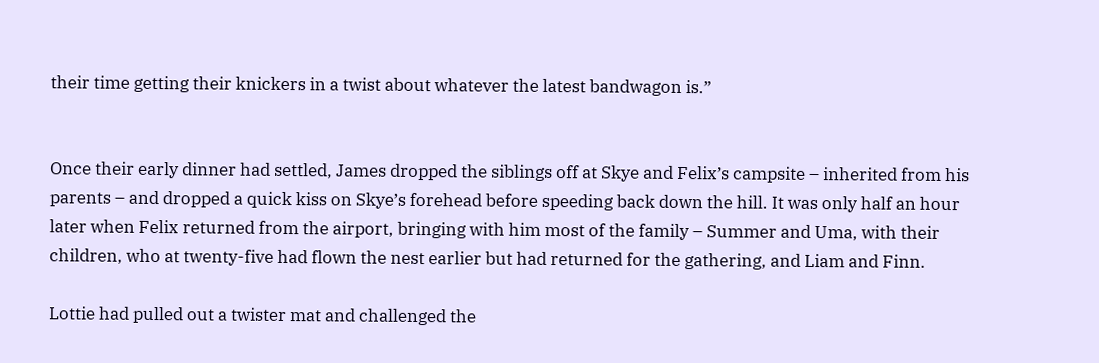their time getting their knickers in a twist about whatever the latest bandwagon is.”


Once their early dinner had settled, James dropped the siblings off at Skye and Felix’s campsite – inherited from his parents – and dropped a quick kiss on Skye’s forehead before speeding back down the hill. It was only half an hour later when Felix returned from the airport, bringing with him most of the family – Summer and Uma, with their children, who at twenty-five had flown the nest earlier but had returned for the gathering, and Liam and Finn.

Lottie had pulled out a twister mat and challenged the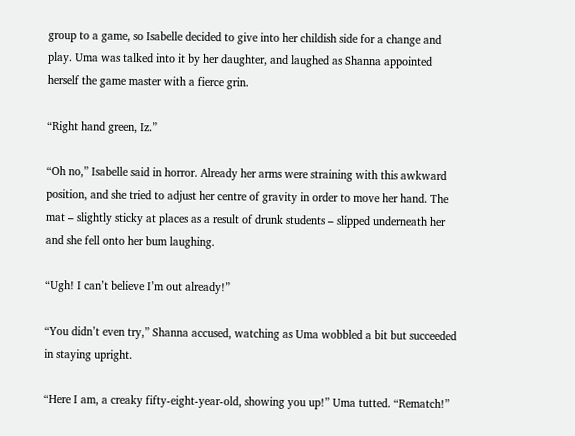group to a game, so Isabelle decided to give into her childish side for a change and play. Uma was talked into it by her daughter, and laughed as Shanna appointed herself the game master with a fierce grin.

“Right hand green, Iz.”

“Oh no,” Isabelle said in horror. Already her arms were straining with this awkward position, and she tried to adjust her centre of gravity in order to move her hand. The mat – slightly sticky at places as a result of drunk students – slipped underneath her and she fell onto her bum laughing.

“Ugh! I can’t believe I’m out already!”

“You didn’t even try,” Shanna accused, watching as Uma wobbled a bit but succeeded in staying upright.

“Here I am, a creaky fifty-eight-year-old, showing you up!” Uma tutted. “Rematch!”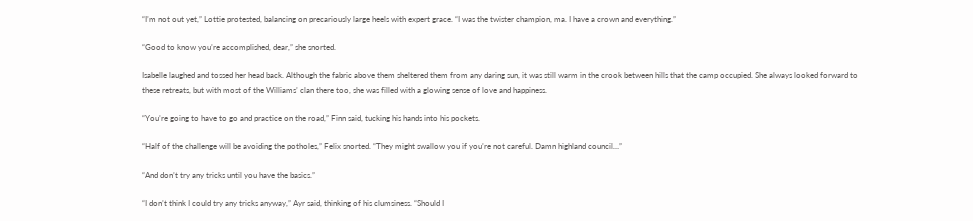“I’m not out yet,” Lottie protested, balancing on precariously large heels with expert grace. “I was the twister champion, ma. I have a crown and everything.”

“Good to know you’re accomplished, dear,” she snorted.

Isabelle laughed and tossed her head back. Although the fabric above them sheltered them from any daring sun, it was still warm in the crook between hills that the camp occupied. She always looked forward to these retreats, but with most of the Williams’ clan there too, she was filled with a glowing sense of love and happiness.

“You’re going to have to go and practice on the road,” Finn said, tucking his hands into his pockets.

“Half of the challenge will be avoiding the potholes,” Felix snorted. “They might swallow you if you’re not careful. Damn highland council…”

“And don’t try any tricks until you have the basics.”

“I don’t think I could try any tricks anyway,” Ayr said, thinking of his clumsiness. “Should I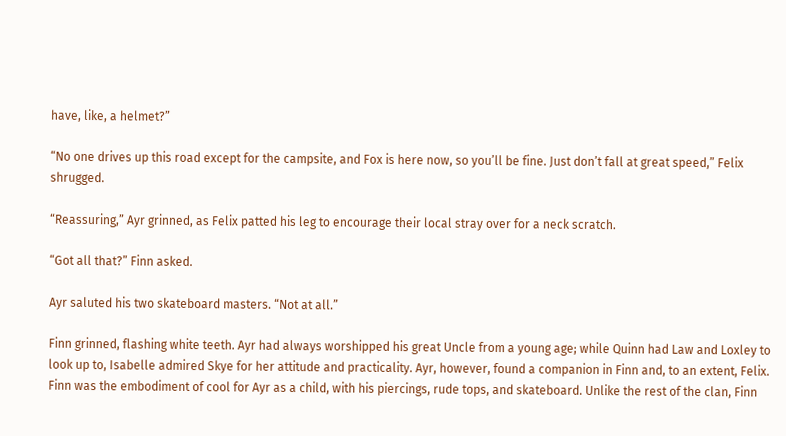have, like, a helmet?”

“No one drives up this road except for the campsite, and Fox is here now, so you’ll be fine. Just don’t fall at great speed,” Felix shrugged.

“Reassuring,” Ayr grinned, as Felix patted his leg to encourage their local stray over for a neck scratch.

“Got all that?” Finn asked.

Ayr saluted his two skateboard masters. “Not at all.”

Finn grinned, flashing white teeth. Ayr had always worshipped his great Uncle from a young age; while Quinn had Law and Loxley to look up to, Isabelle admired Skye for her attitude and practicality. Ayr, however, found a companion in Finn and, to an extent, Felix. Finn was the embodiment of cool for Ayr as a child, with his piercings, rude tops, and skateboard. Unlike the rest of the clan, Finn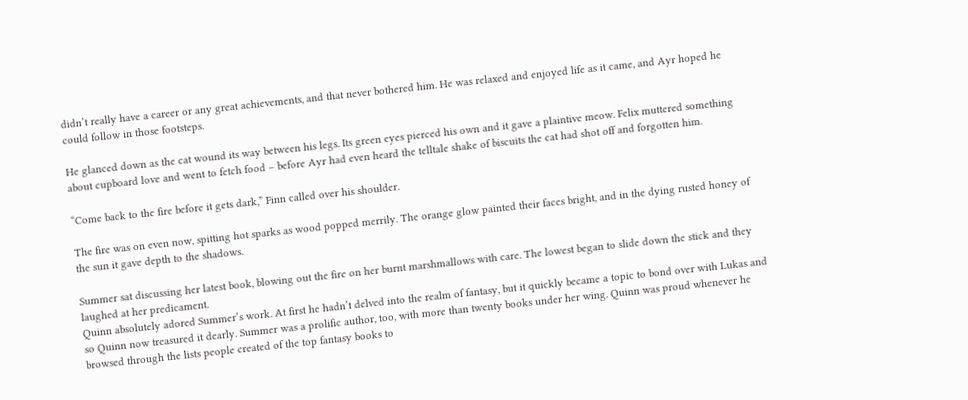didn’t really have a career or any great achievements, and that never bothered him. He was relaxed and enjoyed life as it came, and Ayr hoped he could follow in those footsteps.

He glanced down as the cat wound its way between his legs. Its green eyes pierced his own and it gave a plaintive meow. Felix muttered something about cupboard love and went to fetch food – before Ayr had even heard the telltale shake of biscuits the cat had shot off and forgotten him.

“Come back to the fire before it gets dark,” Finn called over his shoulder.

The fire was on even now, spitting hot sparks as wood popped merrily. The orange glow painted their faces bright, and in the dying rusted honey of the sun it gave depth to the shadows.

Summer sat discussing her latest book, blowing out the fire on her burnt marshmallows with care. The lowest began to slide down the stick and they laughed at her predicament.
Quinn absolutely adored Summer’s work. At first he hadn’t delved into the realm of fantasy, but it quickly became a topic to bond over with Lukas and so Quinn now treasured it dearly. Summer was a prolific author, too, with more than twenty books under her wing. Quinn was proud whenever he browsed through the lists people created of the top fantasy books to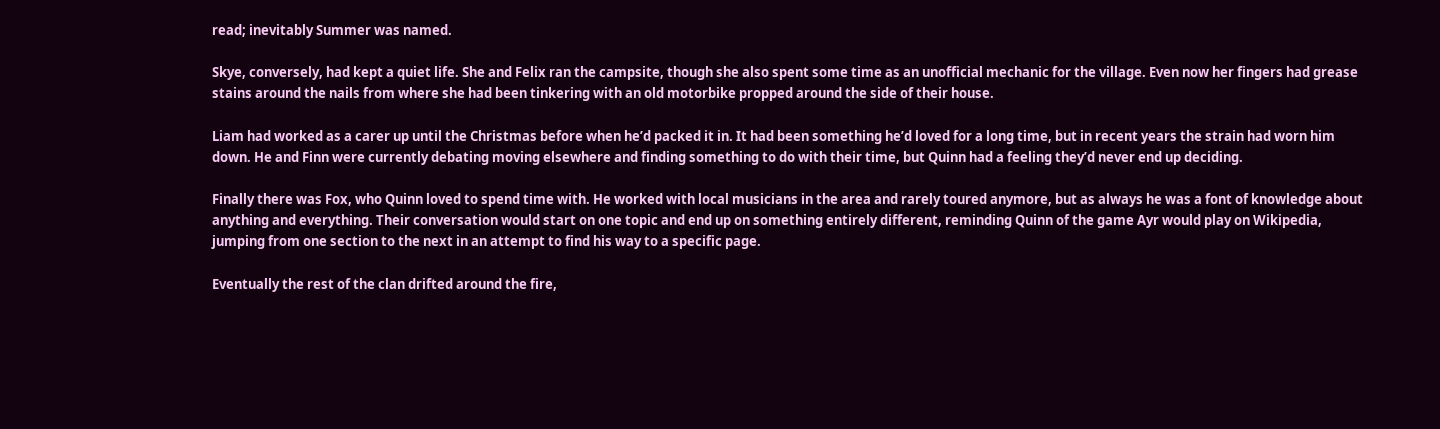read; inevitably Summer was named.

Skye, conversely, had kept a quiet life. She and Felix ran the campsite, though she also spent some time as an unofficial mechanic for the village. Even now her fingers had grease stains around the nails from where she had been tinkering with an old motorbike propped around the side of their house.

Liam had worked as a carer up until the Christmas before when he’d packed it in. It had been something he’d loved for a long time, but in recent years the strain had worn him down. He and Finn were currently debating moving elsewhere and finding something to do with their time, but Quinn had a feeling they’d never end up deciding.

Finally there was Fox, who Quinn loved to spend time with. He worked with local musicians in the area and rarely toured anymore, but as always he was a font of knowledge about anything and everything. Their conversation would start on one topic and end up on something entirely different, reminding Quinn of the game Ayr would play on Wikipedia, jumping from one section to the next in an attempt to find his way to a specific page.

Eventually the rest of the clan drifted around the fire,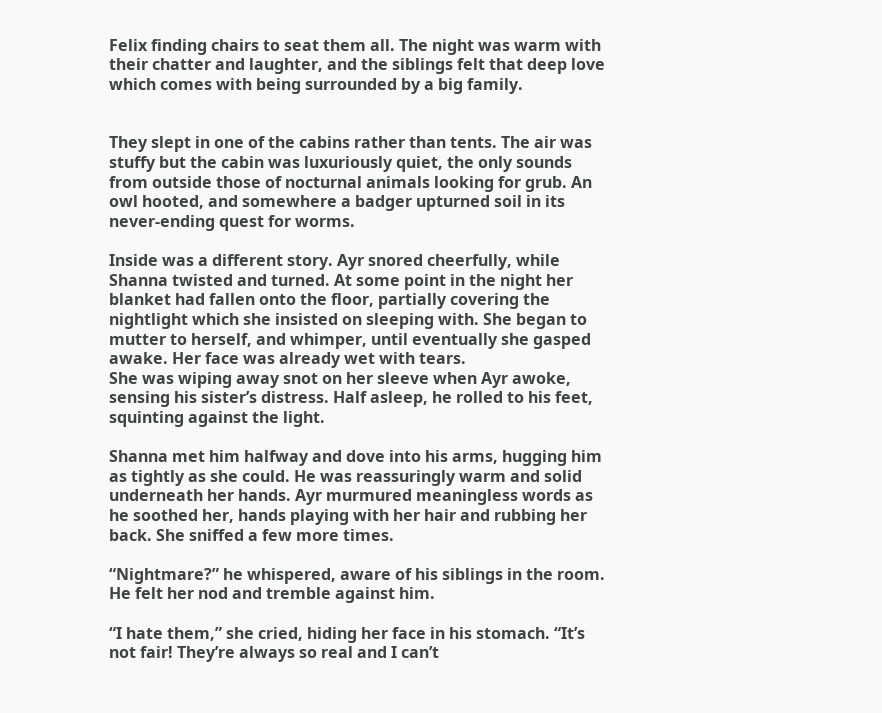Felix finding chairs to seat them all. The night was warm with their chatter and laughter, and the siblings felt that deep love which comes with being surrounded by a big family.


They slept in one of the cabins rather than tents. The air was stuffy but the cabin was luxuriously quiet, the only sounds from outside those of nocturnal animals looking for grub. An owl hooted, and somewhere a badger upturned soil in its never-ending quest for worms.

Inside was a different story. Ayr snored cheerfully, while Shanna twisted and turned. At some point in the night her blanket had fallen onto the floor, partially covering the nightlight which she insisted on sleeping with. She began to mutter to herself, and whimper, until eventually she gasped awake. Her face was already wet with tears.
She was wiping away snot on her sleeve when Ayr awoke, sensing his sister’s distress. Half asleep, he rolled to his feet, squinting against the light.

Shanna met him halfway and dove into his arms, hugging him as tightly as she could. He was reassuringly warm and solid underneath her hands. Ayr murmured meaningless words as he soothed her, hands playing with her hair and rubbing her back. She sniffed a few more times.

“Nightmare?” he whispered, aware of his siblings in the room. He felt her nod and tremble against him.

“I hate them,” she cried, hiding her face in his stomach. “It’s not fair! They’re always so real and I can’t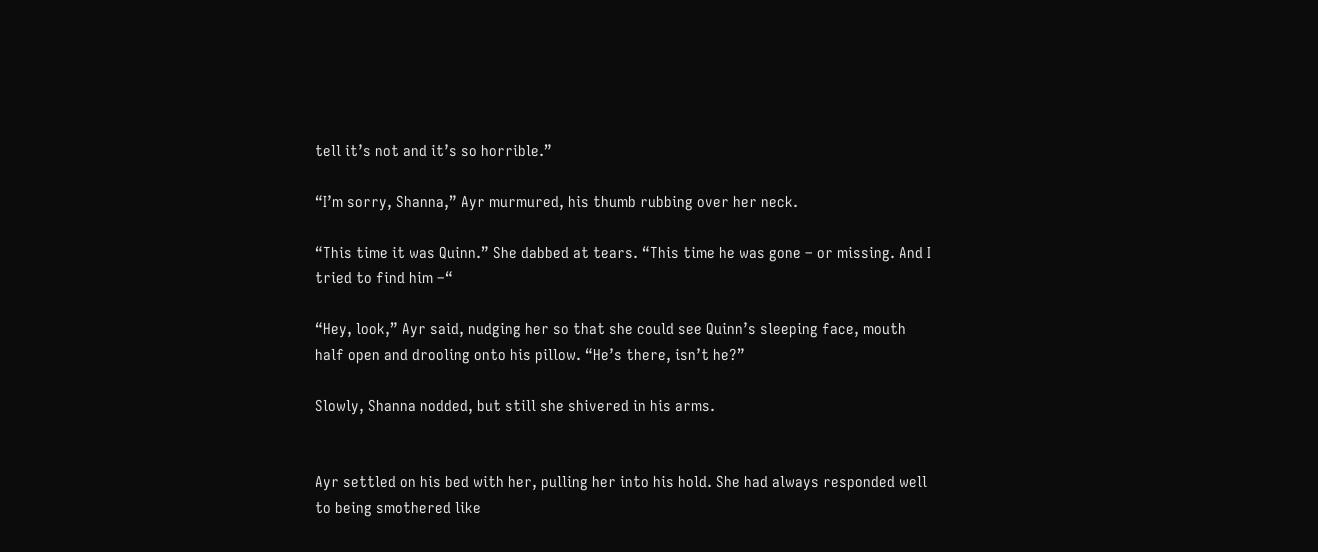tell it’s not and it’s so horrible.”

“I’m sorry, Shanna,” Ayr murmured, his thumb rubbing over her neck.

“This time it was Quinn.” She dabbed at tears. “This time he was gone – or missing. And I tried to find him –“

“Hey, look,” Ayr said, nudging her so that she could see Quinn’s sleeping face, mouth half open and drooling onto his pillow. “He’s there, isn’t he?”

Slowly, Shanna nodded, but still she shivered in his arms.


Ayr settled on his bed with her, pulling her into his hold. She had always responded well to being smothered like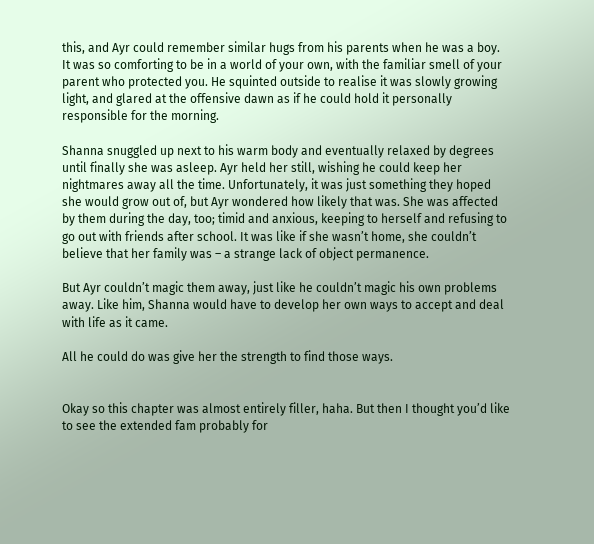this, and Ayr could remember similar hugs from his parents when he was a boy. It was so comforting to be in a world of your own, with the familiar smell of your parent who protected you. He squinted outside to realise it was slowly growing light, and glared at the offensive dawn as if he could hold it personally responsible for the morning.

Shanna snuggled up next to his warm body and eventually relaxed by degrees until finally she was asleep. Ayr held her still, wishing he could keep her nightmares away all the time. Unfortunately, it was just something they hoped she would grow out of, but Ayr wondered how likely that was. She was affected by them during the day, too; timid and anxious, keeping to herself and refusing to go out with friends after school. It was like if she wasn’t home, she couldn’t believe that her family was – a strange lack of object permanence.

But Ayr couldn’t magic them away, just like he couldn’t magic his own problems away. Like him, Shanna would have to develop her own ways to accept and deal with life as it came.

All he could do was give her the strength to find those ways.


Okay so this chapter was almost entirely filler, haha. But then I thought you’d like to see the extended fam probably for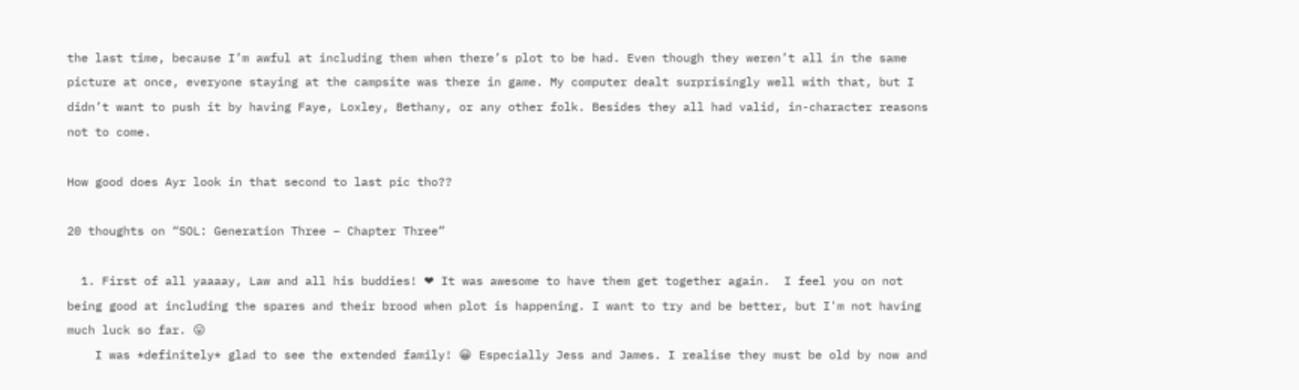the last time, because I’m awful at including them when there’s plot to be had. Even though they weren’t all in the same picture at once, everyone staying at the campsite was there in game. My computer dealt surprisingly well with that, but I didn’t want to push it by having Faye, Loxley, Bethany, or any other folk. Besides they all had valid, in-character reasons not to come.

How good does Ayr look in that second to last pic tho??

20 thoughts on “SOL: Generation Three – Chapter Three”

  1. First of all yaaaay, Law and all his buddies! ❤ It was awesome to have them get together again.  I feel you on not being good at including the spares and their brood when plot is happening. I want to try and be better, but I'm not having much luck so far. 😛
    I was *definitely* glad to see the extended family! 😀 Especially Jess and James. I realise they must be old by now and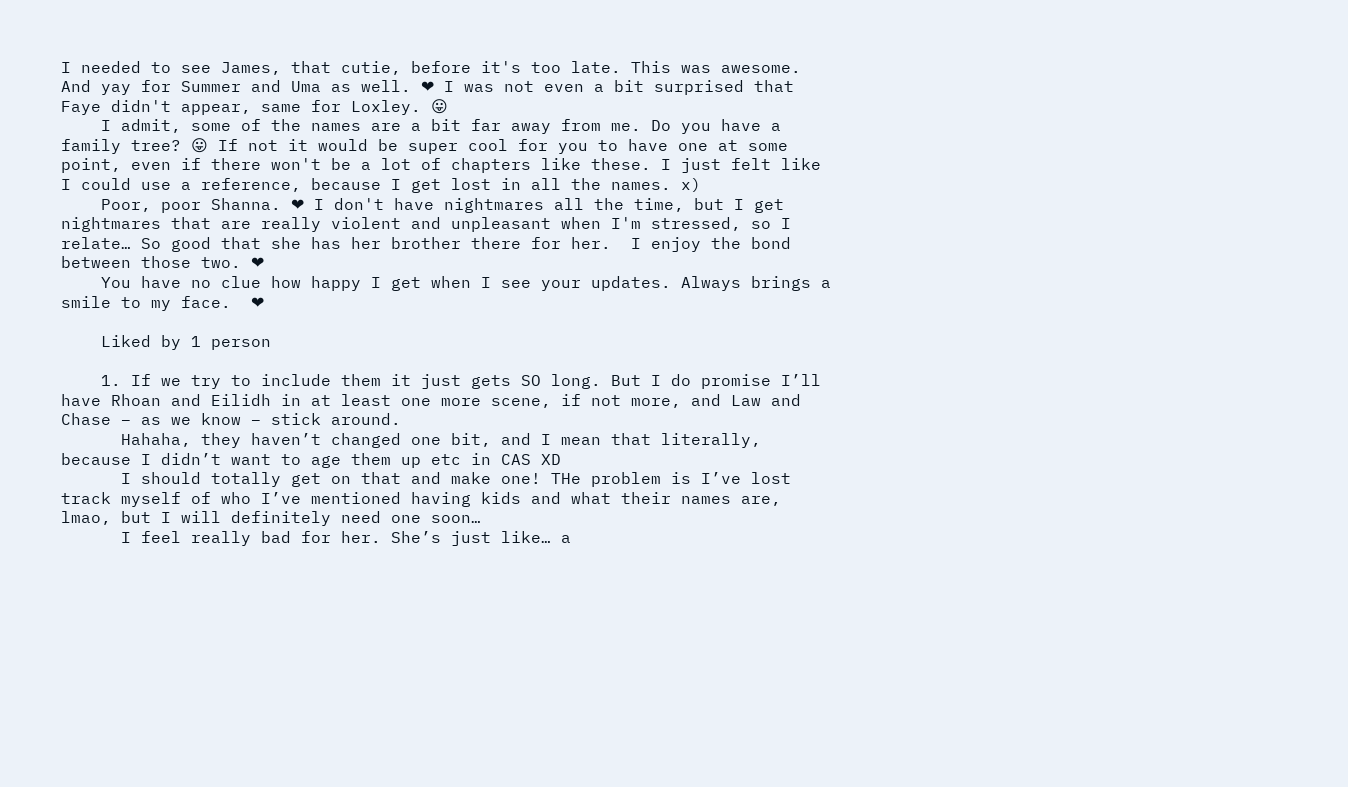I needed to see James, that cutie, before it's too late. This was awesome. And yay for Summer and Uma as well. ❤ I was not even a bit surprised that Faye didn't appear, same for Loxley. 😛
    I admit, some of the names are a bit far away from me. Do you have a family tree? 😛 If not it would be super cool for you to have one at some point, even if there won't be a lot of chapters like these. I just felt like I could use a reference, because I get lost in all the names. x)
    Poor, poor Shanna. ❤ I don't have nightmares all the time, but I get nightmares that are really violent and unpleasant when I'm stressed, so I relate… So good that she has her brother there for her.  I enjoy the bond between those two. ❤
    You have no clue how happy I get when I see your updates. Always brings a smile to my face.  ❤

    Liked by 1 person

    1. If we try to include them it just gets SO long. But I do promise I’ll have Rhoan and Eilidh in at least one more scene, if not more, and Law and Chase – as we know – stick around.
      Hahaha, they haven’t changed one bit, and I mean that literally, because I didn’t want to age them up etc in CAS XD
      I should totally get on that and make one! THe problem is I’ve lost track myself of who I’ve mentioned having kids and what their names are, lmao, but I will definitely need one soon…
      I feel really bad for her. She’s just like… a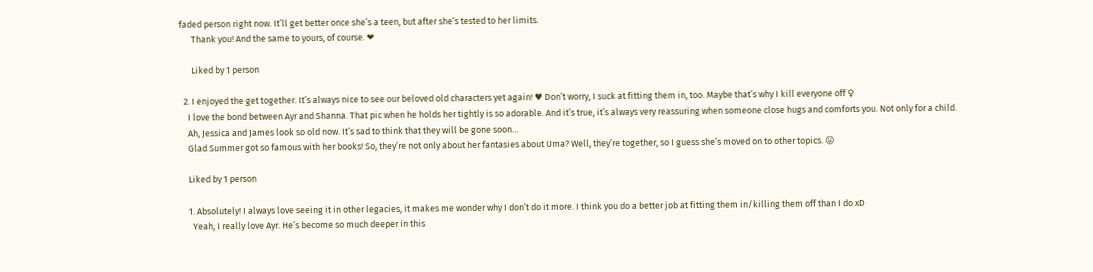faded person right now. It’ll get better once she’s a teen, but after she’s tested to her limits.
      Thank you! And the same to yours, of course. ❤

      Liked by 1 person

  2. I enjoyed the get together. It’s always nice to see our beloved old characters yet again! ♥ Don’t worry, I suck at fitting them in, too. Maybe that’s why I kill everyone off ♀
    I love the bond between Ayr and Shanna. That pic when he holds her tightly is so adorable. And it’s true, it’s always very reassuring when someone close hugs and comforts you. Not only for a child.
    Ah, Jessica and James look so old now. It’s sad to think that they will be gone soon…
    Glad Summer got so famous with her books! So, they’re not only about her fantasies about Uma? Well, they’re together, so I guess she’s moved on to other topics. 😛

    Liked by 1 person

    1. Absolutely! I always love seeing it in other legacies, it makes me wonder why I don’t do it more. I think you do a better job at fitting them in/killing them off than I do xD
      Yeah, I really love Ayr. He’s become so much deeper in this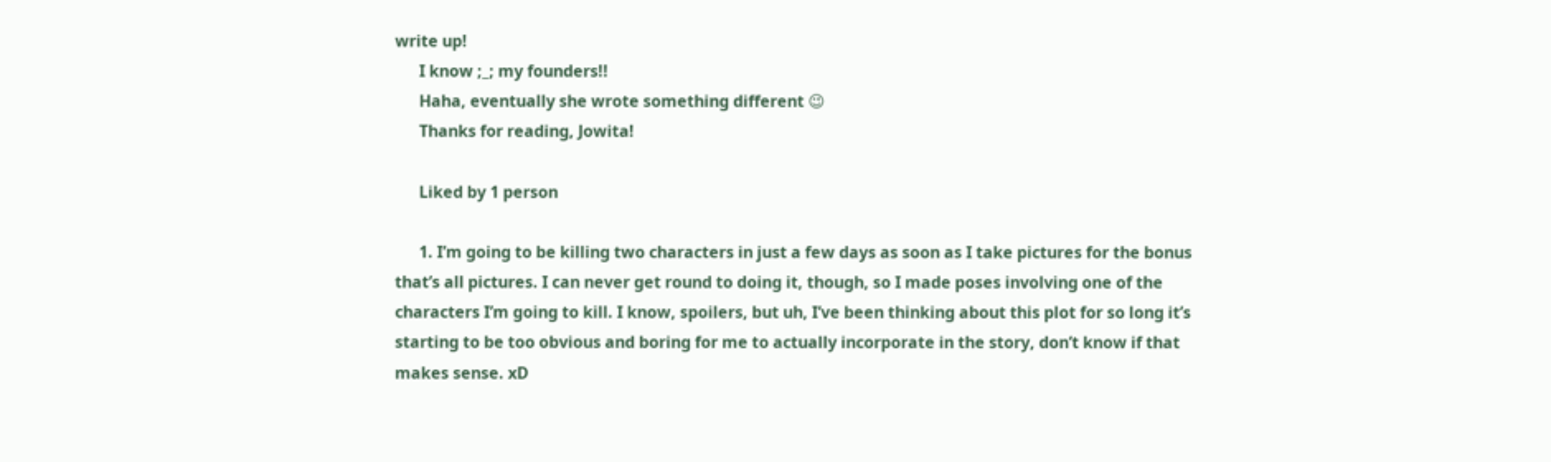write up!
      I know ;_; my founders!!
      Haha, eventually she wrote something different 😉
      Thanks for reading, Jowita!

      Liked by 1 person

      1. I’m going to be killing two characters in just a few days as soon as I take pictures for the bonus that’s all pictures. I can never get round to doing it, though, so I made poses involving one of the characters I’m going to kill. I know, spoilers, but uh, I’ve been thinking about this plot for so long it’s starting to be too obvious and boring for me to actually incorporate in the story, don’t know if that makes sense. xD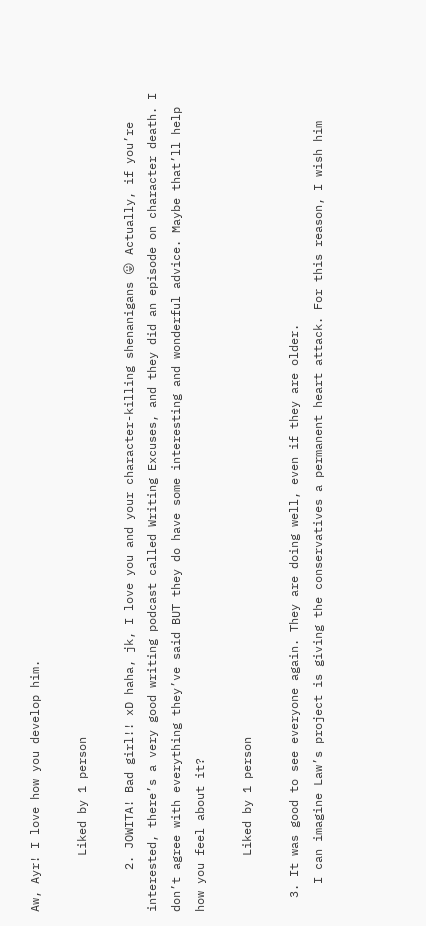Aw, Ayr! I love how you develop him.

        Liked by 1 person

      2. JOWITA! Bad girl!! xD haha, jk, I love you and your character-killing shenanigans 😛 Actually, if you’re interested, there’s a very good writing podcast called Writing Excuses, and they did an episode on character death. I don’t agree with everything they’ve said BUT they do have some interesting and wonderful advice. Maybe that’ll help how you feel about it?

        Liked by 1 person

  3. It was good to see everyone again. They are doing well, even if they are older.
    I can imagine Law’s project is giving the conservatives a permanent heart attack. For this reason, I wish him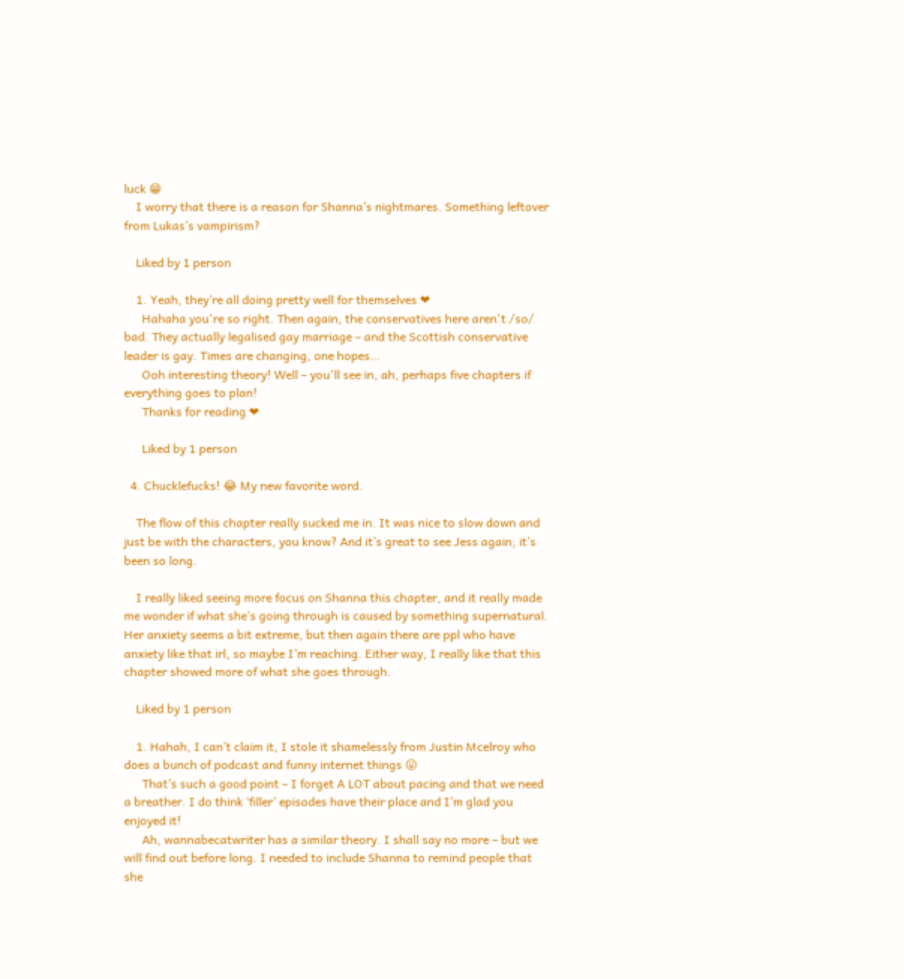luck 😁
    I worry that there is a reason for Shanna’s nightmares. Something leftover from Lukas’s vampirism?

    Liked by 1 person

    1. Yeah, they’re all doing pretty well for themselves ❤
      Hahaha you're so right. Then again, the conservatives here aren't /so/ bad. They actually legalised gay marriage – and the Scottish conservative leader is gay. Times are changing, one hopes…
      Ooh interesting theory! Well – you'll see in, ah, perhaps five chapters if everything goes to plan!
      Thanks for reading ❤

      Liked by 1 person

  4. Chucklefucks! 😂 My new favorite word.

    The flow of this chapter really sucked me in. It was nice to slow down and just be with the characters, you know? And it’s great to see Jess again; it’s been so long.

    I really liked seeing more focus on Shanna this chapter, and it really made me wonder if what she’s going through is caused by something supernatural. Her anxiety seems a bit extreme, but then again there are ppl who have anxiety like that irl, so maybe I’m reaching. Either way, I really like that this chapter showed more of what she goes through.

    Liked by 1 person

    1. Hahah, I can’t claim it, I stole it shamelessly from Justin Mcelroy who does a bunch of podcast and funny internet things 😛
      That’s such a good point – I forget A LOT about pacing and that we need a breather. I do think ‘filler’ episodes have their place and I’m glad you enjoyed it!
      Ah, wannabecatwriter has a similar theory. I shall say no more – but we will find out before long. I needed to include Shanna to remind people that she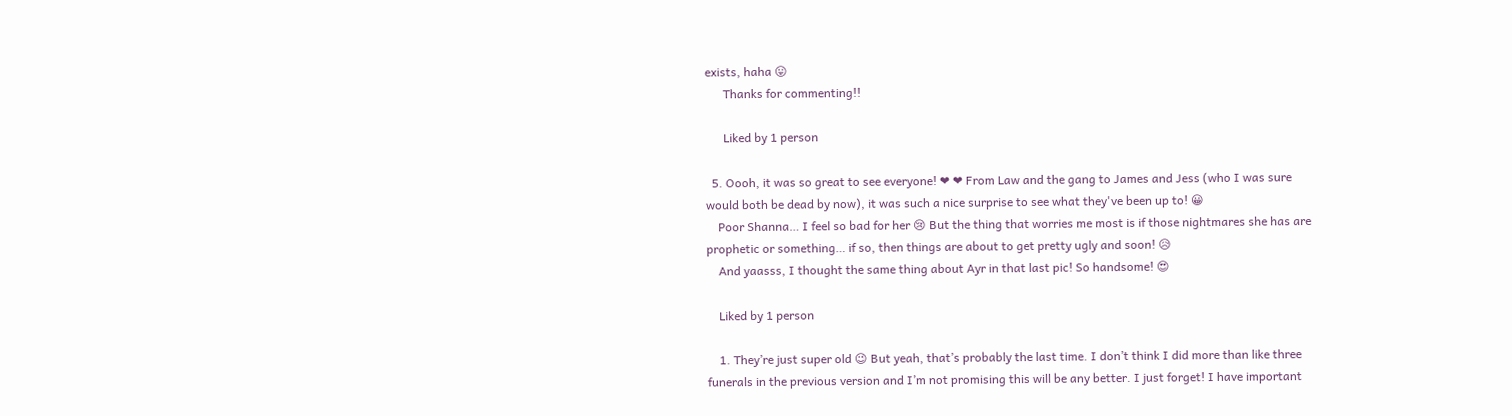exists, haha 😛
      Thanks for commenting!!

      Liked by 1 person

  5. Oooh, it was so great to see everyone! ❤ ❤ From Law and the gang to James and Jess (who I was sure would both be dead by now), it was such a nice surprise to see what they've been up to! 😀
    Poor Shanna… I feel so bad for her 😢 But the thing that worries me most is if those nightmares she has are prophetic or something… if so, then things are about to get pretty ugly and soon! 😥
    And yaasss, I thought the same thing about Ayr in that last pic! So handsome! 😍

    Liked by 1 person

    1. They’re just super old 😉 But yeah, that’s probably the last time. I don’t think I did more than like three funerals in the previous version and I’m not promising this will be any better. I just forget! I have important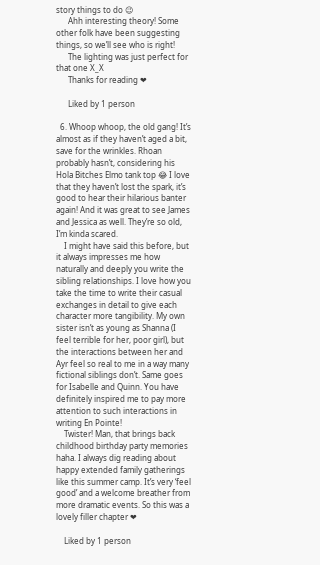story things to do 😉
      Ahh interesting theory! Some other folk have been suggesting things, so we’ll see who is right!
      The lighting was just perfect for that one X_X
      Thanks for reading ❤

      Liked by 1 person

  6. Whoop whoop, the old gang! It’s almost as if they haven’t aged a bit, save for the wrinkles. Rhoan probably hasn’t, considering his Hola Bitches Elmo tank top 😂 I love that they haven’t lost the spark, it’s good to hear their hilarious banter again! And it was great to see James and Jessica as well. They’re so old, I’m kinda scared.
    I might have said this before, but it always impresses me how naturally and deeply you write the sibling relationships. I love how you take the time to write their casual exchanges in detail to give each character more tangibility. My own sister isn’t as young as Shanna (I feel terrible for her, poor girl), but the interactions between her and Ayr feel so real to me in a way many fictional siblings don’t. Same goes for Isabelle and Quinn. You have definitely inspired me to pay more attention to such interactions in writing En Pointe!
    Twister! Man, that brings back childhood birthday party memories haha. I always dig reading about happy extended family gatherings like this summer camp. It’s very ‘feel good’ and a welcome breather from more dramatic events. So this was a lovely filler chapter ❤

    Liked by 1 person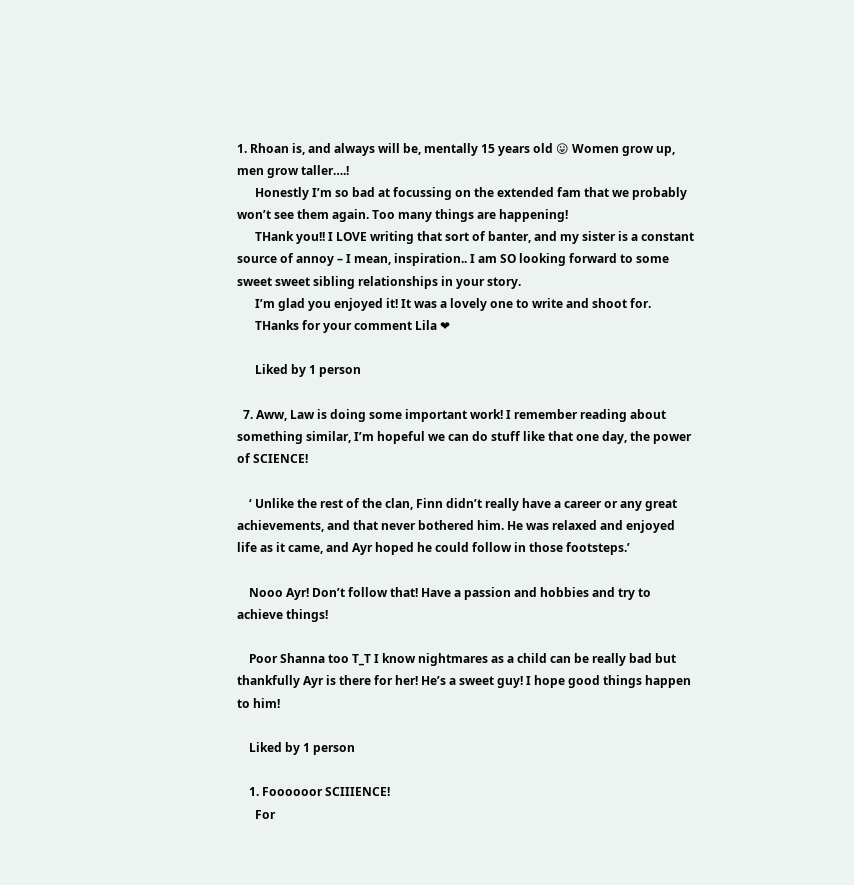1. Rhoan is, and always will be, mentally 15 years old 😛 Women grow up, men grow taller….!
      Honestly I’m so bad at focussing on the extended fam that we probably won’t see them again. Too many things are happening!
      THank you!! I LOVE writing that sort of banter, and my sister is a constant source of annoy – I mean, inspiration.. I am SO looking forward to some sweet sweet sibling relationships in your story.
      I’m glad you enjoyed it! It was a lovely one to write and shoot for.
      THanks for your comment Lila ❤

      Liked by 1 person

  7. Aww, Law is doing some important work! I remember reading about something similar, I’m hopeful we can do stuff like that one day, the power of SCIENCE!

    ‘ Unlike the rest of the clan, Finn didn’t really have a career or any great achievements, and that never bothered him. He was relaxed and enjoyed life as it came, and Ayr hoped he could follow in those footsteps.’

    Nooo Ayr! Don’t follow that! Have a passion and hobbies and try to achieve things!

    Poor Shanna too T_T I know nightmares as a child can be really bad but thankfully Ayr is there for her! He’s a sweet guy! I hope good things happen to him!

    Liked by 1 person

    1. Foooooor SCIIIENCE!
      For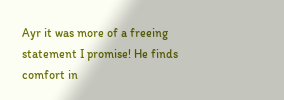Ayr it was more of a freeing statement I promise! He finds comfort in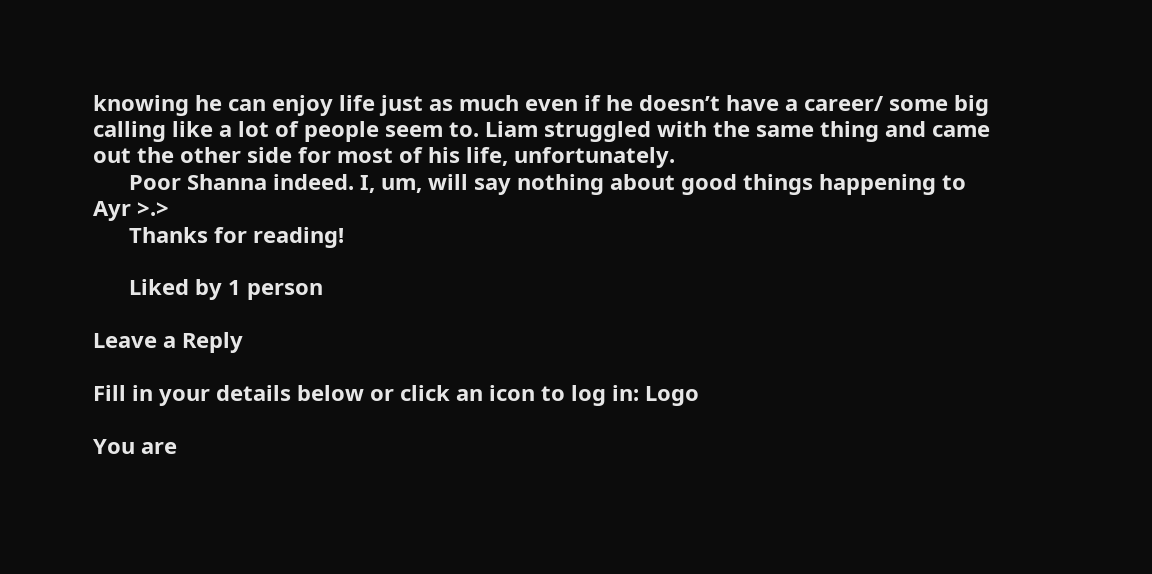knowing he can enjoy life just as much even if he doesn’t have a career/ some big calling like a lot of people seem to. Liam struggled with the same thing and came out the other side for most of his life, unfortunately.
      Poor Shanna indeed. I, um, will say nothing about good things happening to Ayr >.>
      Thanks for reading!

      Liked by 1 person

Leave a Reply

Fill in your details below or click an icon to log in: Logo

You are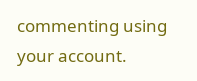commenting using your account.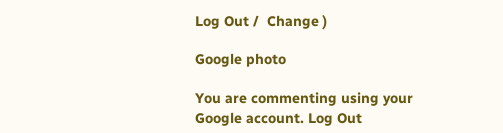Log Out /  Change )

Google photo

You are commenting using your Google account. Log Out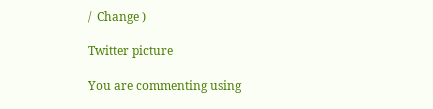/  Change )

Twitter picture

You are commenting using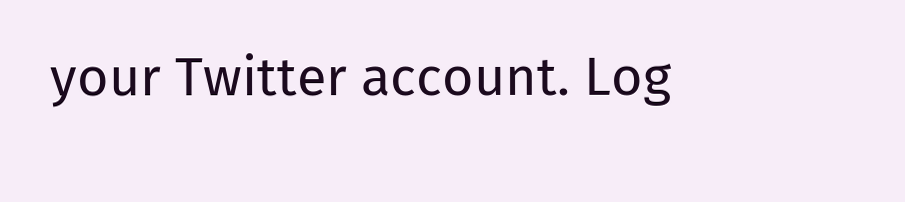your Twitter account. Log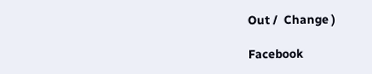Out /  Change )

Facebook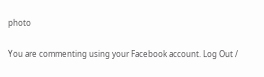photo

You are commenting using your Facebook account. Log Out /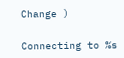Change )

Connecting to %s